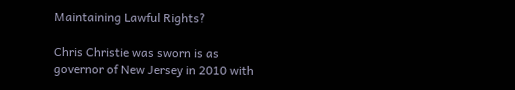Maintaining Lawful Rights?

Chris Christie was sworn is as governor of New Jersey in 2010 with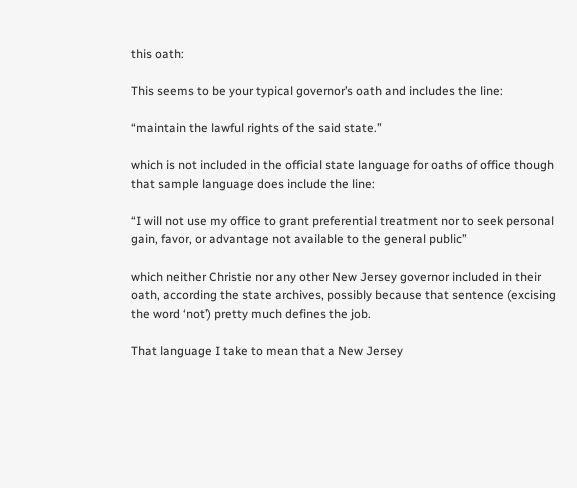this oath:

This seems to be your typical governor’s oath and includes the line:

“maintain the lawful rights of the said state.”

which is not included in the official state language for oaths of office though that sample language does include the line:

“I will not use my office to grant preferential treatment nor to seek personal gain, favor, or advantage not available to the general public”

which neither Christie nor any other New Jersey governor included in their oath, according the state archives, possibly because that sentence (excising the word ‘not’) pretty much defines the job.

That language I take to mean that a New Jersey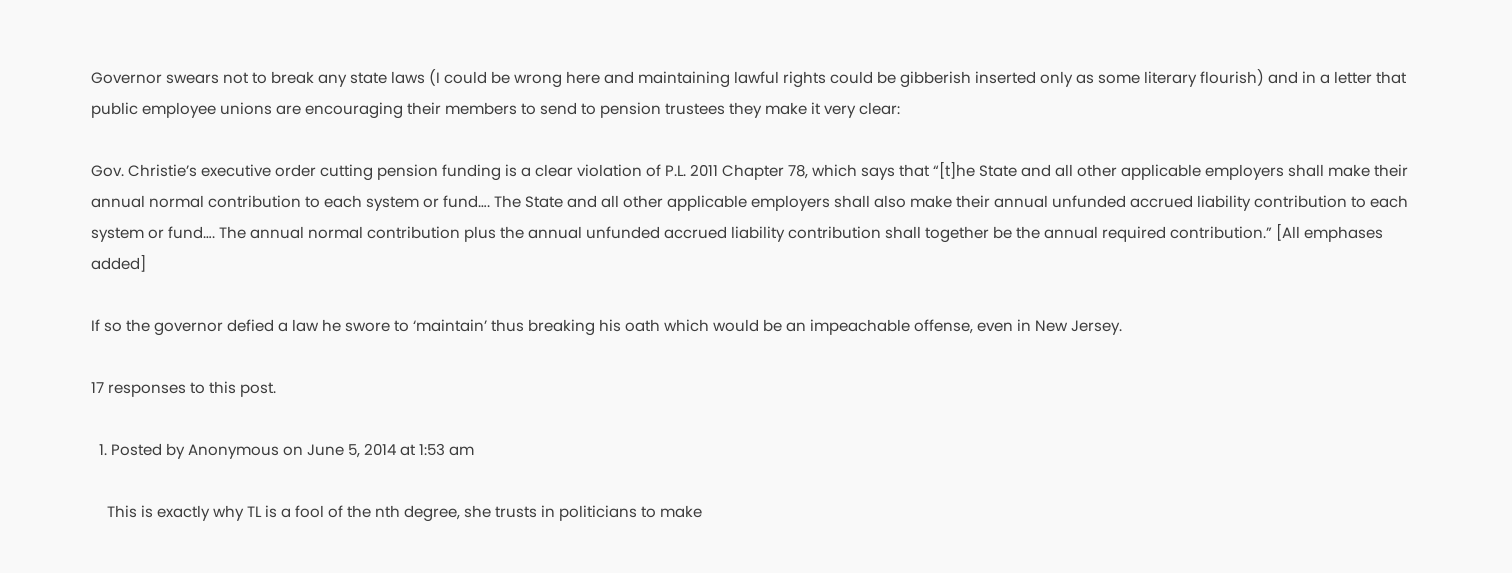Governor swears not to break any state laws (I could be wrong here and maintaining lawful rights could be gibberish inserted only as some literary flourish) and in a letter that public employee unions are encouraging their members to send to pension trustees they make it very clear:

Gov. Christie’s executive order cutting pension funding is a clear violation of P.L. 2011 Chapter 78, which says that “[t]he State and all other applicable employers shall make their annual normal contribution to each system or fund…. The State and all other applicable employers shall also make their annual unfunded accrued liability contribution to each system or fund…. The annual normal contribution plus the annual unfunded accrued liability contribution shall together be the annual required contribution.” [All emphases added]

If so the governor defied a law he swore to ‘maintain’ thus breaking his oath which would be an impeachable offense, even in New Jersey.

17 responses to this post.

  1. Posted by Anonymous on June 5, 2014 at 1:53 am

    This is exactly why TL is a fool of the nth degree, she trusts in politicians to make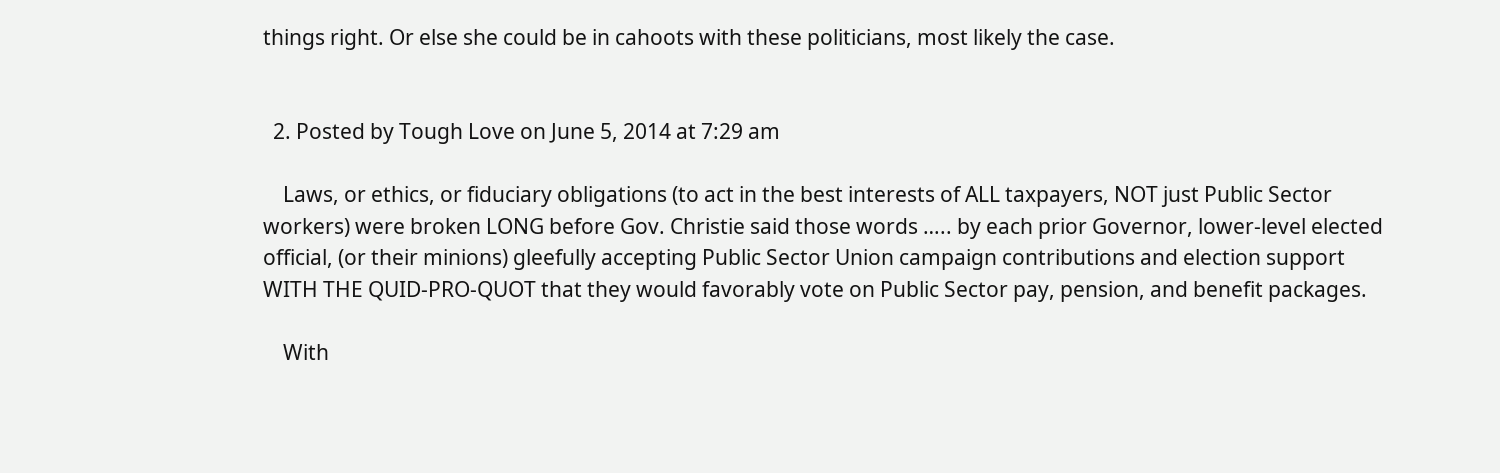things right. Or else she could be in cahoots with these politicians, most likely the case.


  2. Posted by Tough Love on June 5, 2014 at 7:29 am

    Laws, or ethics, or fiduciary obligations (to act in the best interests of ALL taxpayers, NOT just Public Sector workers) were broken LONG before Gov. Christie said those words ….. by each prior Governor, lower-level elected official, (or their minions) gleefully accepting Public Sector Union campaign contributions and election support WITH THE QUID-PRO-QUOT that they would favorably vote on Public Sector pay, pension, and benefit packages.

    With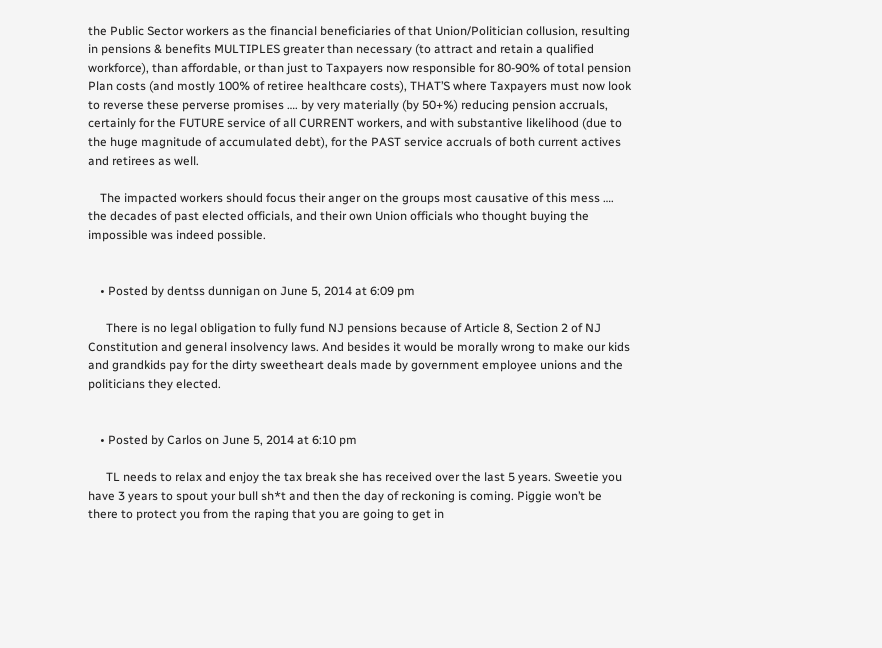the Public Sector workers as the financial beneficiaries of that Union/Politician collusion, resulting in pensions & benefits MULTIPLES greater than necessary (to attract and retain a qualified workforce), than affordable, or than just to Taxpayers now responsible for 80-90% of total pension Plan costs (and mostly 100% of retiree healthcare costs), THAT’S where Taxpayers must now look to reverse these perverse promises …. by very materially (by 50+%) reducing pension accruals, certainly for the FUTURE service of all CURRENT workers, and with substantive likelihood (due to the huge magnitude of accumulated debt), for the PAST service accruals of both current actives and retirees as well.

    The impacted workers should focus their anger on the groups most causative of this mess …. the decades of past elected officials, and their own Union officials who thought buying the impossible was indeed possible.


    • Posted by dentss dunnigan on June 5, 2014 at 6:09 pm

      There is no legal obligation to fully fund NJ pensions because of Article 8, Section 2 of NJ Constitution and general insolvency laws. And besides it would be morally wrong to make our kids and grandkids pay for the dirty sweetheart deals made by government employee unions and the politicians they elected.


    • Posted by Carlos on June 5, 2014 at 6:10 pm

      TL needs to relax and enjoy the tax break she has received over the last 5 years. Sweetie you have 3 years to spout your bull sh*t and then the day of reckoning is coming. Piggie won’t be there to protect you from the raping that you are going to get in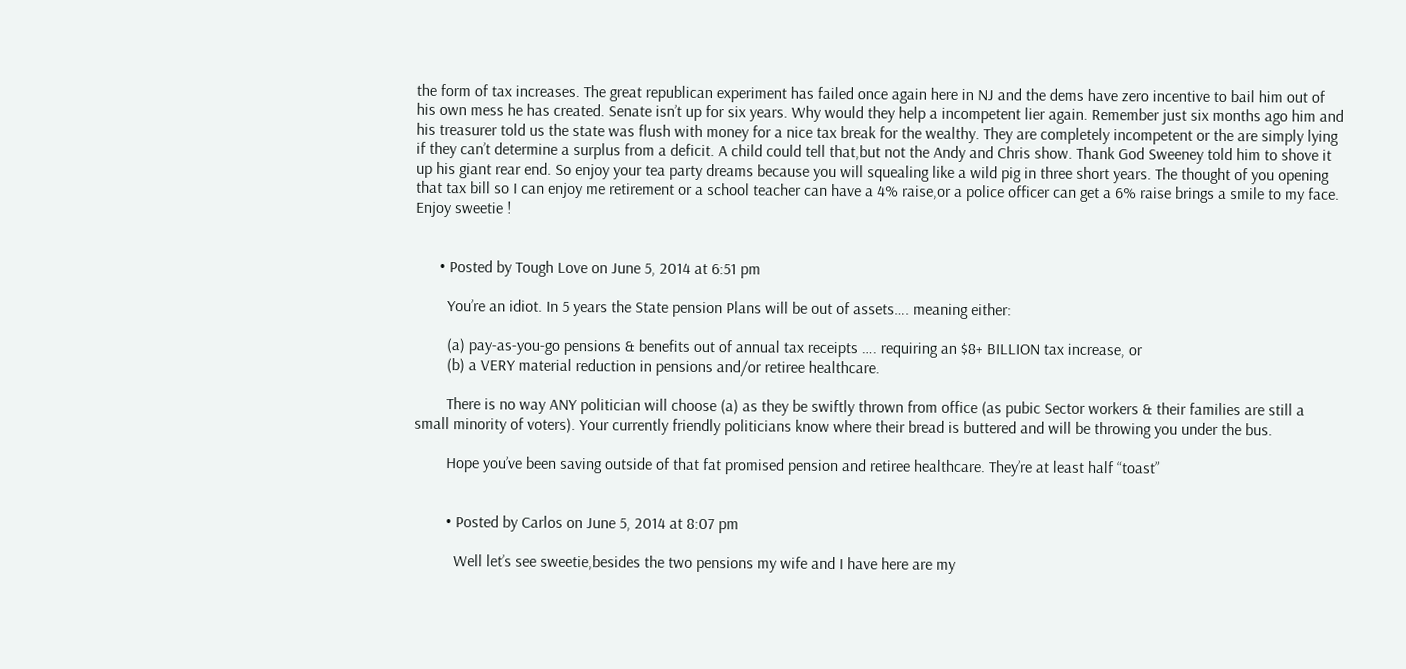the form of tax increases. The great republican experiment has failed once again here in NJ and the dems have zero incentive to bail him out of his own mess he has created. Senate isn’t up for six years. Why would they help a incompetent lier again. Remember just six months ago him and his treasurer told us the state was flush with money for a nice tax break for the wealthy. They are completely incompetent or the are simply lying if they can’t determine a surplus from a deficit. A child could tell that,but not the Andy and Chris show. Thank God Sweeney told him to shove it up his giant rear end. So enjoy your tea party dreams because you will squealing like a wild pig in three short years. The thought of you opening that tax bill so I can enjoy me retirement or a school teacher can have a 4% raise,or a police officer can get a 6% raise brings a smile to my face. Enjoy sweetie !


      • Posted by Tough Love on June 5, 2014 at 6:51 pm

        You’re an idiot. In 5 years the State pension Plans will be out of assets…. meaning either:

        (a) pay-as-you-go pensions & benefits out of annual tax receipts …. requiring an $8+ BILLION tax increase, or
        (b) a VERY material reduction in pensions and/or retiree healthcare.

        There is no way ANY politician will choose (a) as they be swiftly thrown from office (as pubic Sector workers & their families are still a small minority of voters). Your currently friendly politicians know where their bread is buttered and will be throwing you under the bus.

        Hope you’ve been saving outside of that fat promised pension and retiree healthcare. They’re at least half “toast”


        • Posted by Carlos on June 5, 2014 at 8:07 pm

          Well let’s see sweetie,besides the two pensions my wife and I have here are my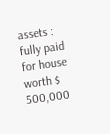assets : fully paid for house worth $ 500,000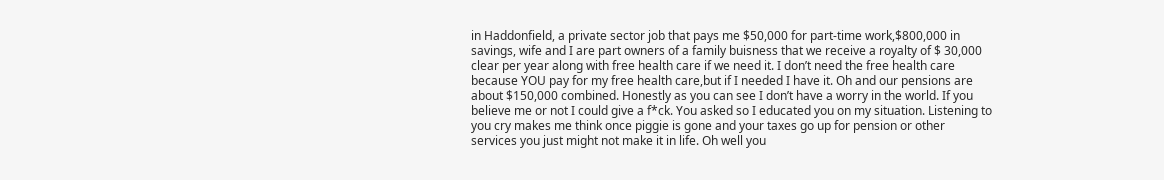in Haddonfield, a private sector job that pays me $50,000 for part-time work,$800,000 in savings, wife and I are part owners of a family buisness that we receive a royalty of $ 30,000 clear per year along with free health care if we need it. I don’t need the free health care because YOU pay for my free health care,but if I needed I have it. Oh and our pensions are about $150,000 combined. Honestly as you can see I don’t have a worry in the world. If you believe me or not I could give a f*ck. You asked so I educated you on my situation. Listening to you cry makes me think once piggie is gone and your taxes go up for pension or other services you just might not make it in life. Oh well you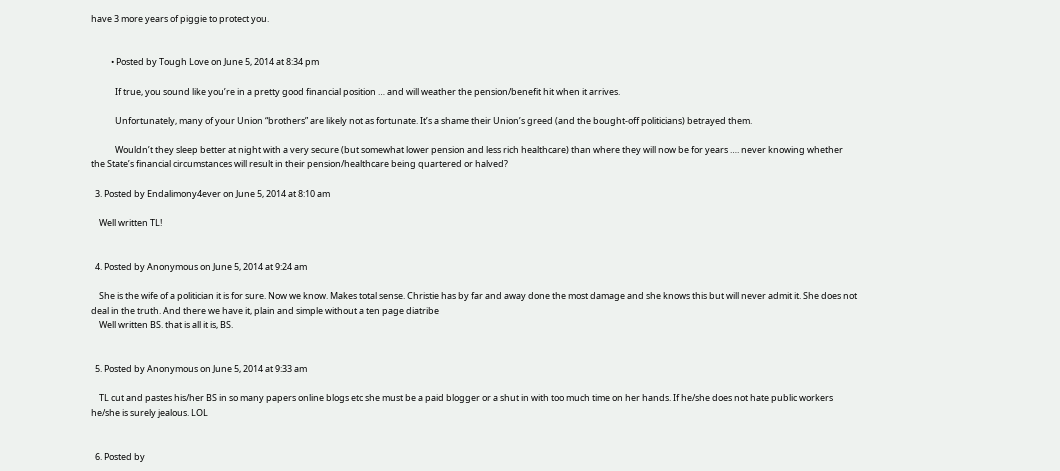have 3 more years of piggie to protect you.


          • Posted by Tough Love on June 5, 2014 at 8:34 pm

            If true, you sound like you’re in a pretty good financial position … and will weather the pension/benefit hit when it arrives.

            Unfortunately, many of your Union “brothers” are likely not as fortunate. It’s a shame their Union’s greed (and the bought-off politicians) betrayed them.

            Wouldn’t they sleep better at night with a very secure (but somewhat lower pension and less rich healthcare) than where they will now be for years …. never knowing whether the State’s financial circumstances will result in their pension/healthcare being quartered or halved?

  3. Posted by Endalimony4ever on June 5, 2014 at 8:10 am

    Well written TL!


  4. Posted by Anonymous on June 5, 2014 at 9:24 am

    She is the wife of a politician it is for sure. Now we know. Makes total sense. Christie has by far and away done the most damage and she knows this but will never admit it. She does not deal in the truth. And there we have it, plain and simple without a ten page diatribe
    Well written BS. that is all it is, BS.


  5. Posted by Anonymous on June 5, 2014 at 9:33 am

    TL cut and pastes his/her BS in so many papers online blogs etc she must be a paid blogger or a shut in with too much time on her hands. If he/she does not hate public workers he/she is surely jealous. LOL


  6. Posted by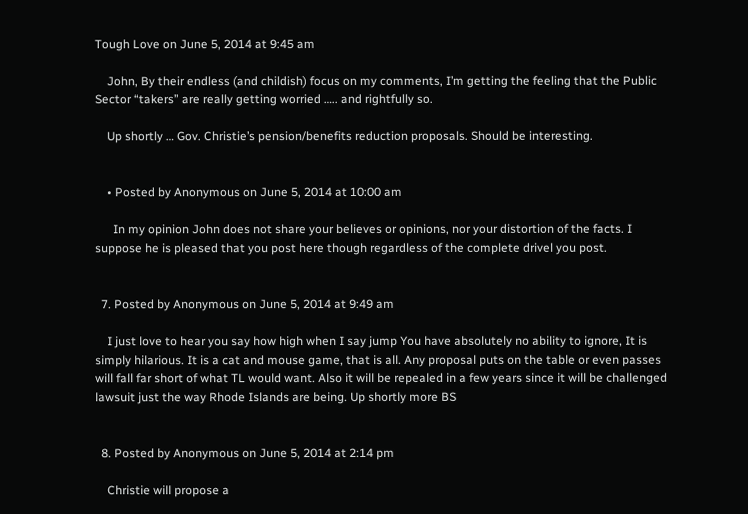Tough Love on June 5, 2014 at 9:45 am

    John, By their endless (and childish) focus on my comments, I’m getting the feeling that the Public Sector “takers” are really getting worried ….. and rightfully so.

    Up shortly … Gov. Christie’s pension/benefits reduction proposals. Should be interesting.


    • Posted by Anonymous on June 5, 2014 at 10:00 am

      In my opinion John does not share your believes or opinions, nor your distortion of the facts. I suppose he is pleased that you post here though regardless of the complete drivel you post.


  7. Posted by Anonymous on June 5, 2014 at 9:49 am

    I just love to hear you say how high when I say jump You have absolutely no ability to ignore, It is simply hilarious. It is a cat and mouse game, that is all. Any proposal puts on the table or even passes will fall far short of what TL would want. Also it will be repealed in a few years since it will be challenged lawsuit just the way Rhode Islands are being. Up shortly more BS


  8. Posted by Anonymous on June 5, 2014 at 2:14 pm

    Christie will propose a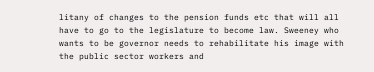litany of changes to the pension funds etc that will all have to go to the legislature to become law. Sweeney who wants to be governor needs to rehabilitate his image with the public sector workers and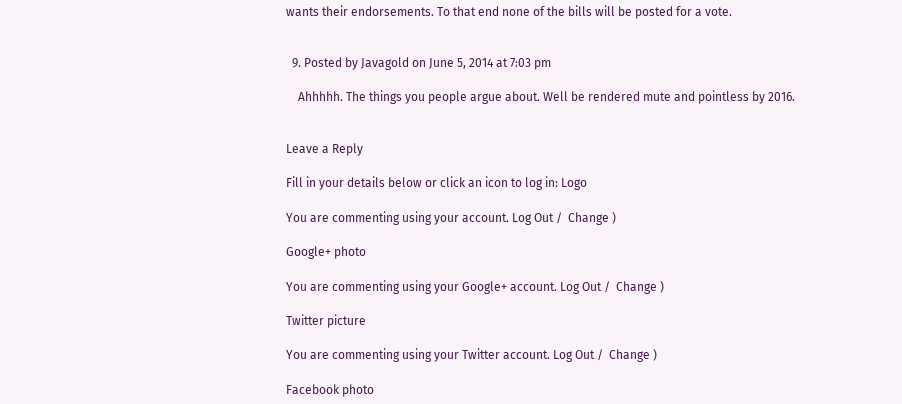wants their endorsements. To that end none of the bills will be posted for a vote.


  9. Posted by Javagold on June 5, 2014 at 7:03 pm

    Ahhhhh. The things you people argue about. Well be rendered mute and pointless by 2016.


Leave a Reply

Fill in your details below or click an icon to log in: Logo

You are commenting using your account. Log Out /  Change )

Google+ photo

You are commenting using your Google+ account. Log Out /  Change )

Twitter picture

You are commenting using your Twitter account. Log Out /  Change )

Facebook photo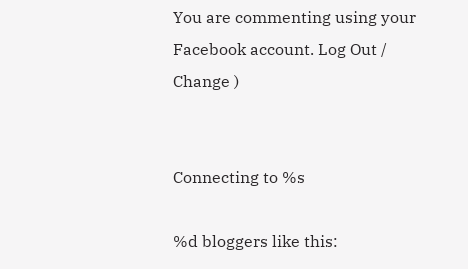You are commenting using your Facebook account. Log Out /  Change )


Connecting to %s

%d bloggers like this: